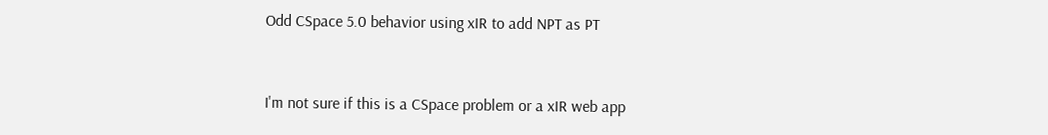Odd CSpace 5.0 behavior using xIR to add NPT as PT


I'm not sure if this is a CSpace problem or a xIR web app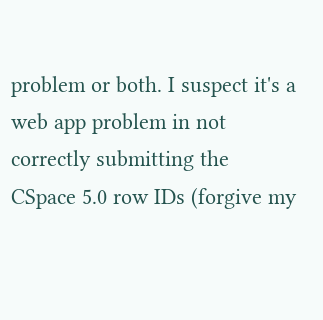problem or both. I suspect it's a web app problem in not correctly submitting the CSpace 5.0 row IDs (forgive my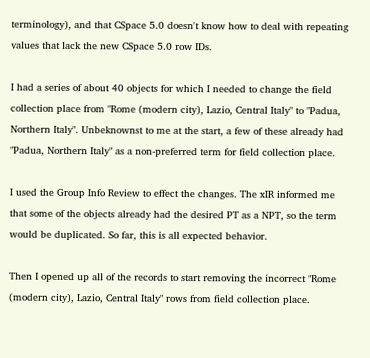terminology), and that CSpace 5.0 doesn't know how to deal with repeating values that lack the new CSpace 5.0 row IDs.

I had a series of about 40 objects for which I needed to change the field collection place from "Rome (modern city), Lazio, Central Italy" to "Padua, Northern Italy". Unbeknownst to me at the start, a few of these already had "Padua, Northern Italy" as a non-preferred term for field collection place.

I used the Group Info Review to effect the changes. The xIR informed me that some of the objects already had the desired PT as a NPT, so the term would be duplicated. So far, this is all expected behavior.

Then I opened up all of the records to start removing the incorrect "Rome (modern city), Lazio, Central Italy" rows from field collection place.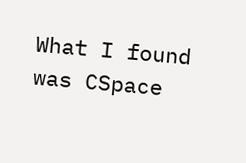What I found was CSpace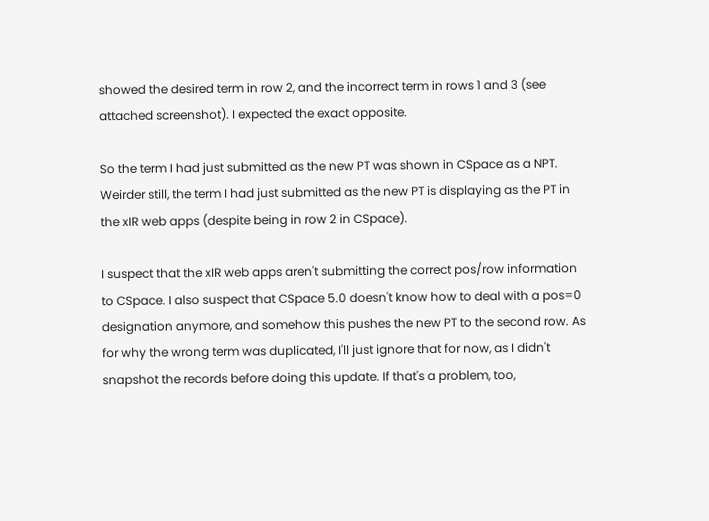showed the desired term in row 2, and the incorrect term in rows 1 and 3 (see attached screenshot). I expected the exact opposite.

So the term I had just submitted as the new PT was shown in CSpace as a NPT. Weirder still, the term I had just submitted as the new PT is displaying as the PT in the xIR web apps (despite being in row 2 in CSpace).

I suspect that the xIR web apps aren't submitting the correct pos/row information to CSpace. I also suspect that CSpace 5.0 doesn't know how to deal with a pos=0 designation anymore, and somehow this pushes the new PT to the second row. As for why the wrong term was duplicated, I'll just ignore that for now, as I didn't snapshot the records before doing this update. If that's a problem, too,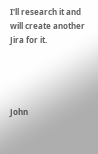I'll research it and will create another Jira for it.




John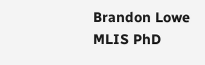Brandon Lowe MLIS PhD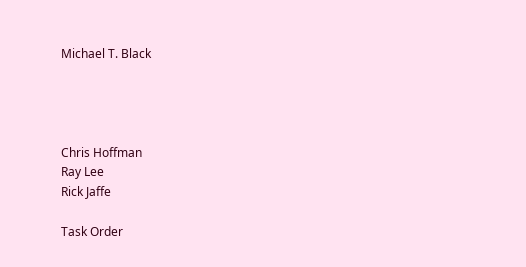Michael T. Black




Chris Hoffman
Ray Lee
Rick Jaffe

Task Order